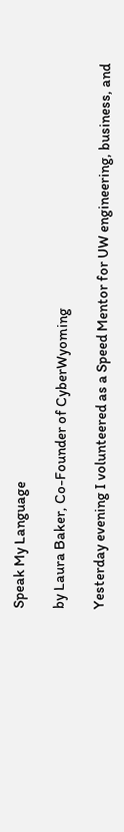Speak My Language

by Laura Baker, Co-Founder of CyberWyoming

Yesterday evening I volunteered as a Speed Mentor for UW engineering, business, and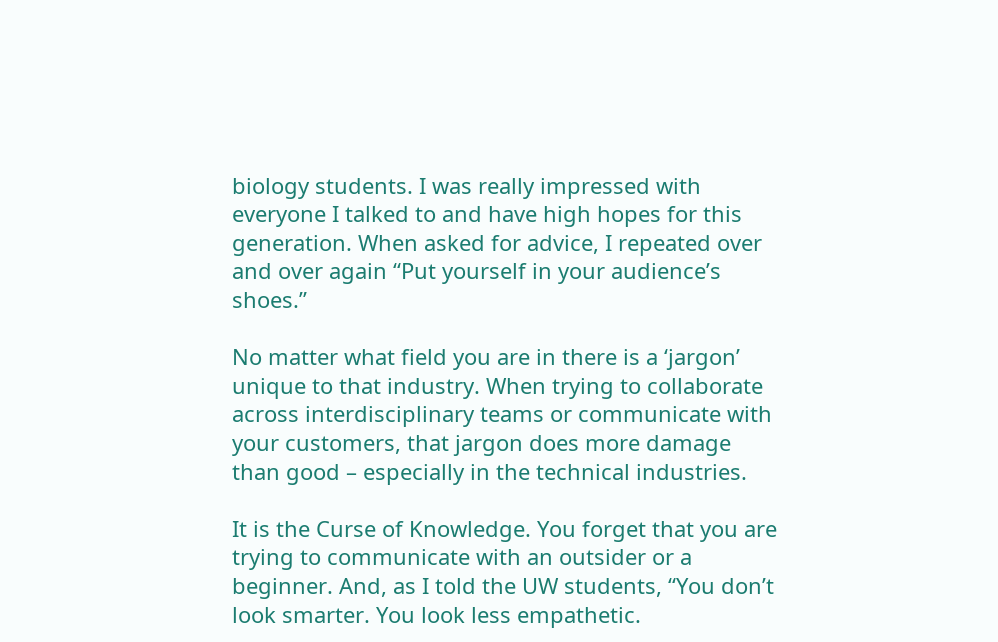biology students. I was really impressed with everyone I talked to and have high hopes for this generation. When asked for advice, I repeated over and over again “Put yourself in your audience’s shoes.”

No matter what field you are in there is a ‘jargon’ unique to that industry. When trying to collaborate across interdisciplinary teams or communicate with your customers, that jargon does more damage than good – especially in the technical industries.

It is the Curse of Knowledge. You forget that you are trying to communicate with an outsider or a beginner. And, as I told the UW students, “You don’t look smarter. You look less empathetic.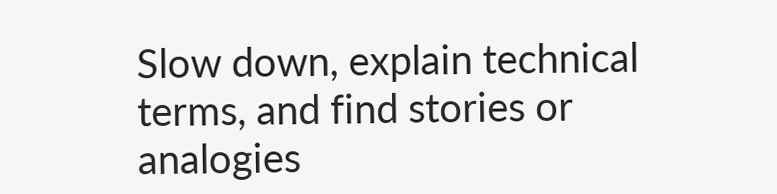Slow down, explain technical terms, and find stories or analogies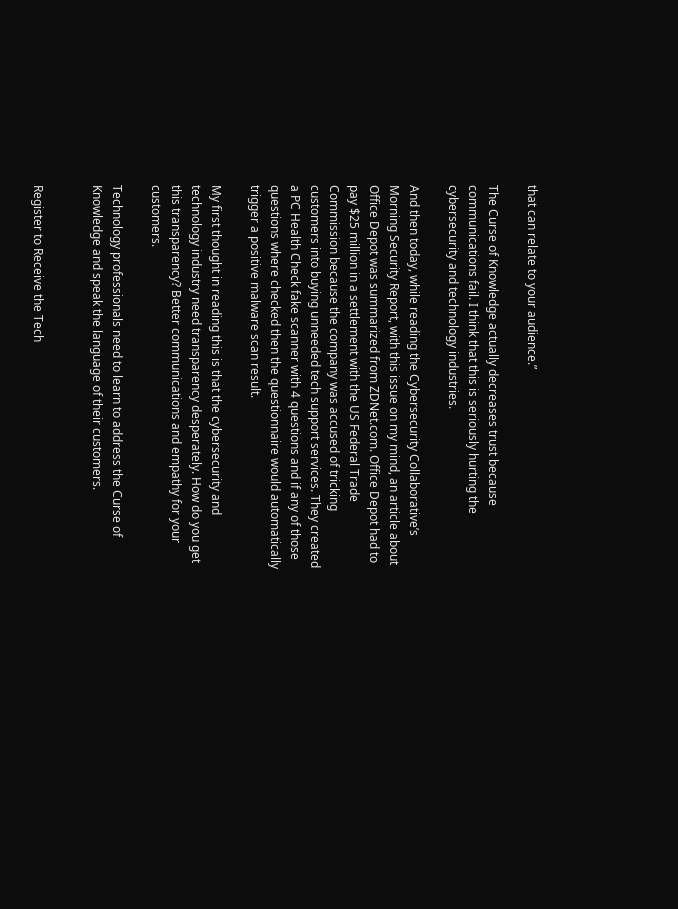that can relate to your audience.”

The Curse of Knowledge actually decreases trust because communications fail. I think that this is seriously hurting the cybersecurity and technology industries.

And then today, while reading the Cybersecurity Collaborative’s Morning Security Report, with this issue on my mind, an article about Office Depot was summarized from ZDNet.com. Office Depot had to pay $25 million in a settlement with the US Federal Trade Commission because the company was accused of tricking customers into buying unneeded tech support services. They created a PC Health Check fake scanner with 4 questions and if any of those questions where checked then the questionnaire would automatically trigger a positive malware scan result.

My first thought in reading this is that the cybersecurity and technology industry need transparency desperately. How do you get this transparency? Better communications and empathy for your customers.

Technology professionals need to learn to address the Curse of Knowledge and speak the language of their customers.


Register to Receive the Tech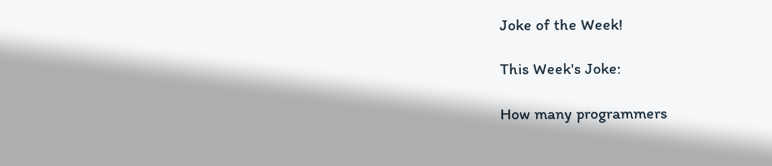Joke of the Week!

This Week's Joke:

How many programmers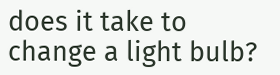does it take to change a light bulb?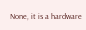None, it is a hardware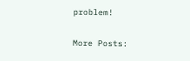problem!

More Posts: